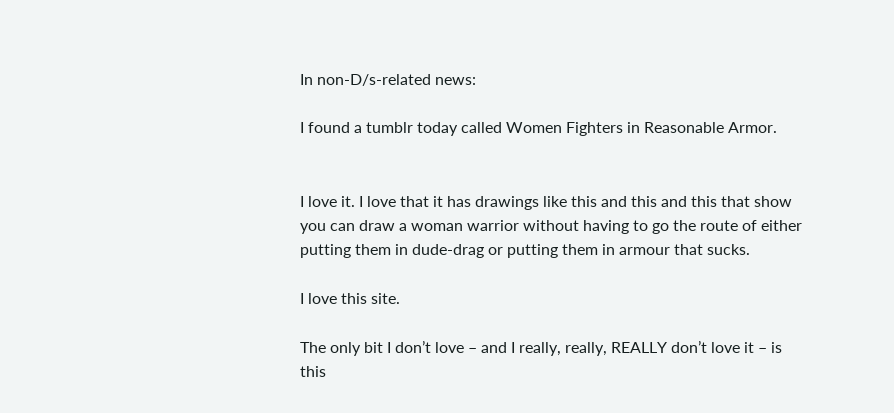In non-D/s-related news:

I found a tumblr today called Women Fighters in Reasonable Armor.


I love it. I love that it has drawings like this and this and this that show you can draw a woman warrior without having to go the route of either putting them in dude-drag or putting them in armour that sucks.

I love this site.

The only bit I don’t love – and I really, really, REALLY don’t love it – is this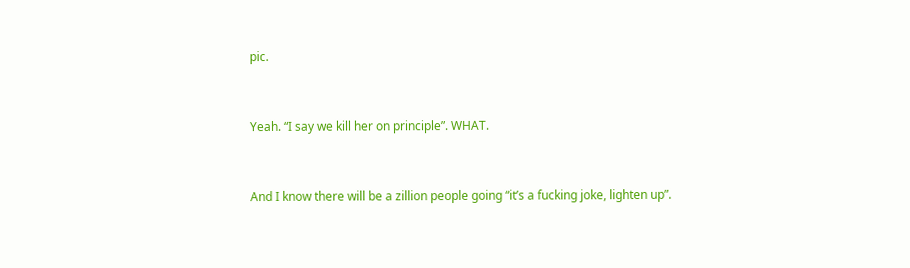pic.


Yeah. “I say we kill her on principle”. WHAT.


And I know there will be a zillion people going “it’s a fucking joke, lighten up”.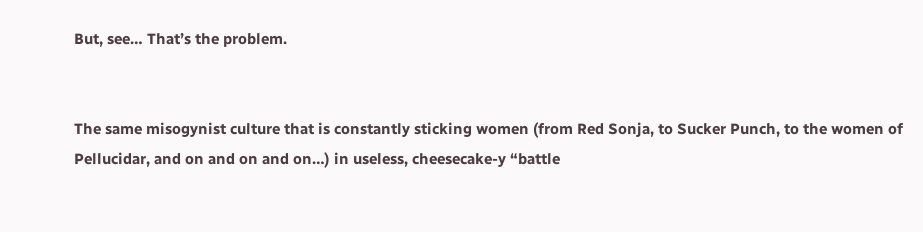But, see… That’s the problem.


The same misogynist culture that is constantly sticking women (from Red Sonja, to Sucker Punch, to the women of Pellucidar, and on and on and on…) in useless, cheesecake-y “battle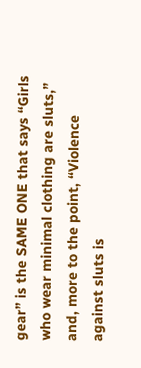gear” is the SAME ONE that says “Girls who wear minimal clothing are sluts,” and, more to the point, “Violence against sluts is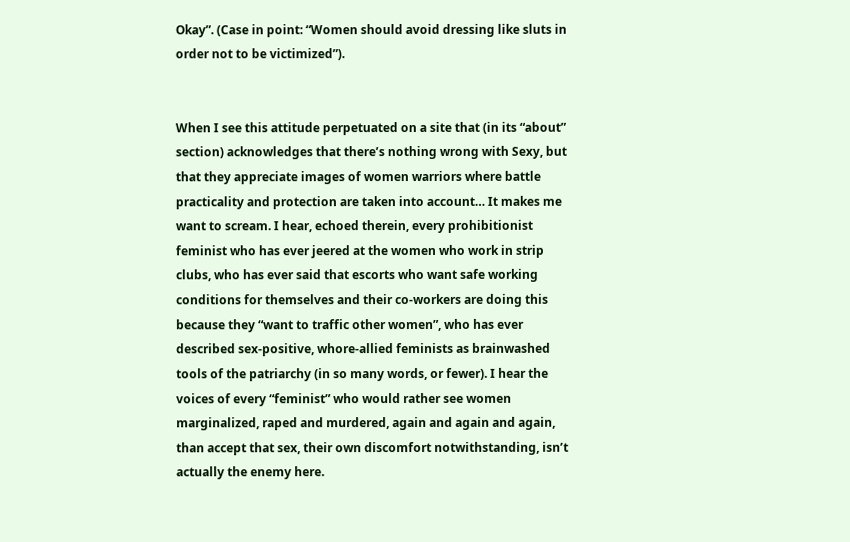Okay”. (Case in point: “Women should avoid dressing like sluts in order not to be victimized”).


When I see this attitude perpetuated on a site that (in its “about” section) acknowledges that there’s nothing wrong with Sexy, but that they appreciate images of women warriors where battle practicality and protection are taken into account… It makes me want to scream. I hear, echoed therein, every prohibitionist feminist who has ever jeered at the women who work in strip clubs, who has ever said that escorts who want safe working conditions for themselves and their co-workers are doing this because they “want to traffic other women”, who has ever described sex-positive, whore-allied feminists as brainwashed tools of the patriarchy (in so many words, or fewer). I hear the voices of every “feminist” who would rather see women marginalized, raped and murdered, again and again and again, than accept that sex, their own discomfort notwithstanding, isn’t actually the enemy here.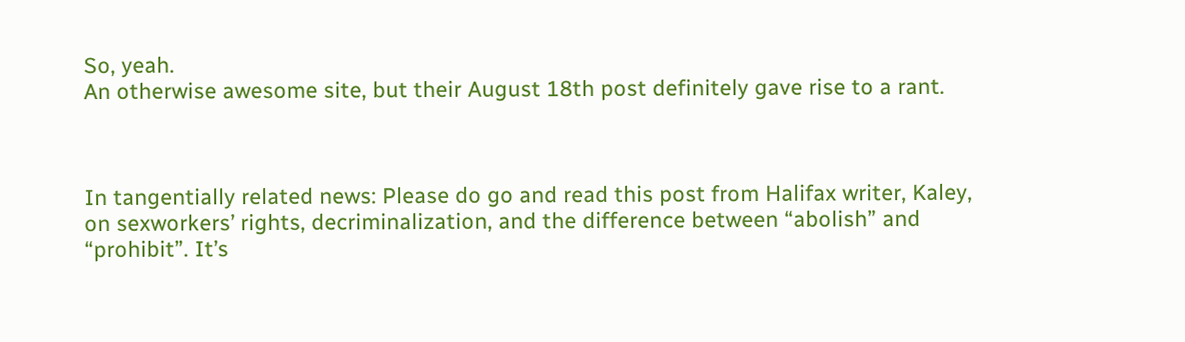So, yeah.
An otherwise awesome site, but their August 18th post definitely gave rise to a rant.



In tangentially related news: Please do go and read this post from Halifax writer, Kaley, on sexworkers’ rights, decriminalization, and the difference between “abolish” and “prohibit”. It’s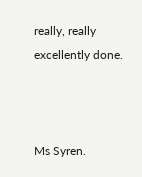really, really excellently done.



Ms Syren.